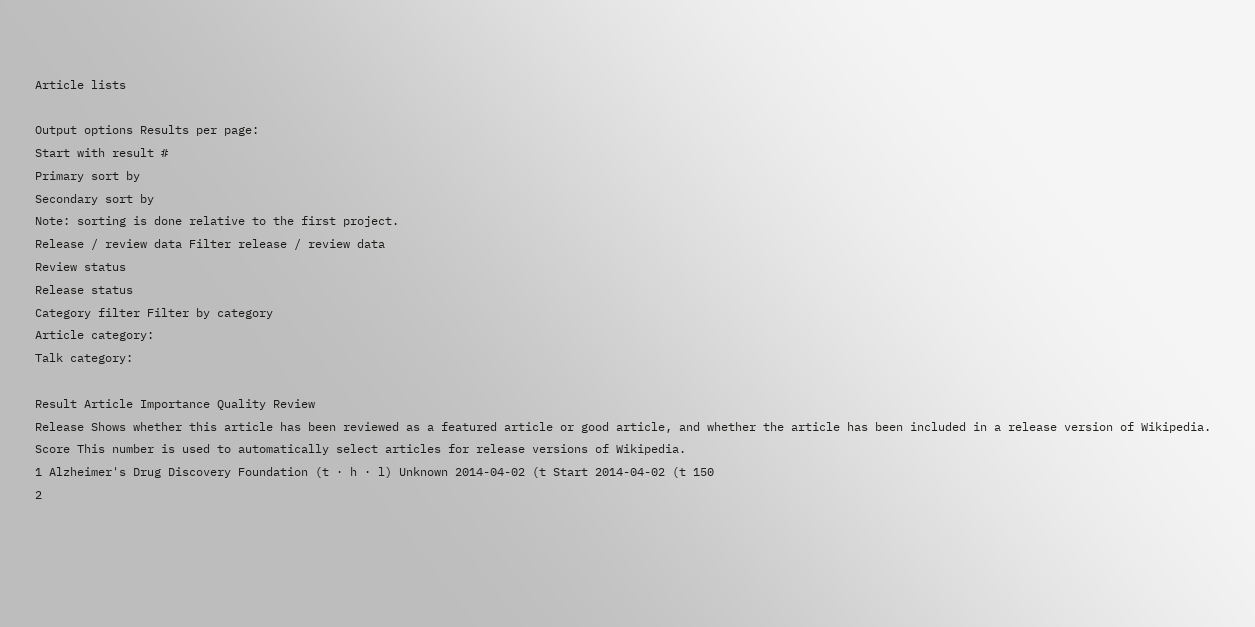Article lists

Output options Results per page:
Start with result #
Primary sort by
Secondary sort by
Note: sorting is done relative to the first project.
Release / review data Filter release / review data
Review status
Release status
Category filter Filter by category
Article category:
Talk category:

Result Article Importance Quality Review
Release Shows whether this article has been reviewed as a featured article or good article, and whether the article has been included in a release version of Wikipedia.
Score This number is used to automatically select articles for release versions of Wikipedia.
1 Alzheimer's Drug Discovery Foundation (t · h · l) Unknown 2014-04-02 (t Start 2014-04-02 (t 150
2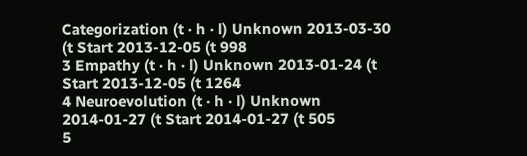Categorization (t · h · l) Unknown 2013-03-30 (t Start 2013-12-05 (t 998
3 Empathy (t · h · l) Unknown 2013-01-24 (t Start 2013-12-05 (t 1264
4 Neuroevolution (t · h · l) Unknown 2014-01-27 (t Start 2014-01-27 (t 505
5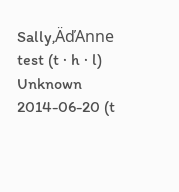Sally‚ÄďAnne test (t · h · l) Unknown 2014-06-20 (t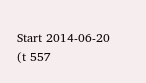Start 2014-06-20 (t 557